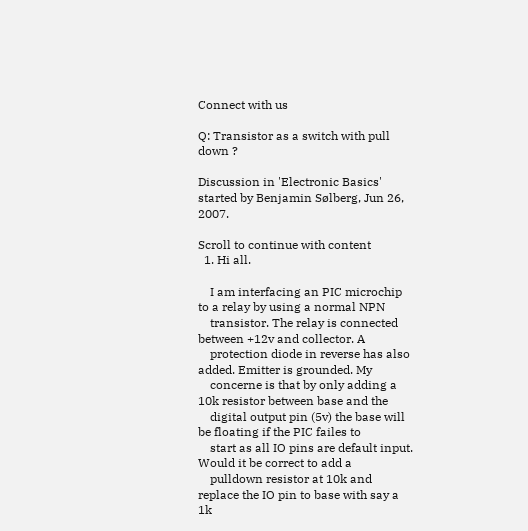Connect with us

Q: Transistor as a switch with pull down ?

Discussion in 'Electronic Basics' started by Benjamin Sølberg, Jun 26, 2007.

Scroll to continue with content
  1. Hi all.

    I am interfacing an PIC microchip to a relay by using a normal NPN
    transistor. The relay is connected between +12v and collector. A
    protection diode in reverse has also added. Emitter is grounded. My
    concerne is that by only adding a 10k resistor between base and the
    digital output pin (5v) the base will be floating if the PIC failes to
    start as all IO pins are default input. Would it be correct to add a
    pulldown resistor at 10k and replace the IO pin to base with say a 1k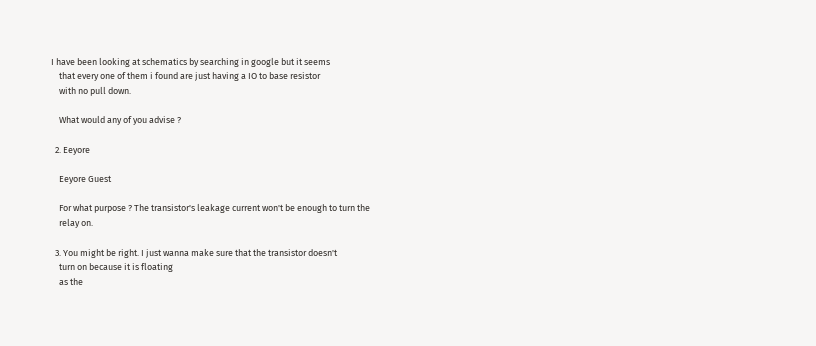I have been looking at schematics by searching in google but it seems
    that every one of them i found are just having a IO to base resistor
    with no pull down.

    What would any of you advise ?

  2. Eeyore

    Eeyore Guest

    For what purpose ? The transistor's leakage current won't be enough to turn the
    relay on.

  3. You might be right. I just wanna make sure that the transistor doesn't
    turn on because it is floating
    as the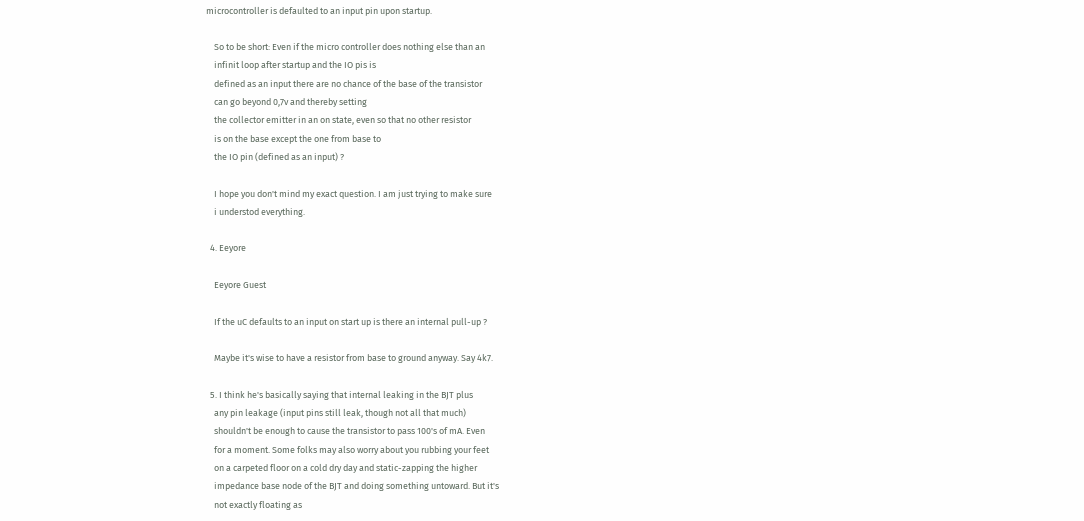microcontroller is defaulted to an input pin upon startup.

    So to be short: Even if the micro controller does nothing else than an
    infinit loop after startup and the IO pis is
    defined as an input there are no chance of the base of the transistor
    can go beyond 0,7v and thereby setting
    the collector emitter in an on state, even so that no other resistor
    is on the base except the one from base to
    the IO pin (defined as an input) ?

    I hope you don't mind my exact question. I am just trying to make sure
    i understod everything.

  4. Eeyore

    Eeyore Guest

    If the uC defaults to an input on start up is there an internal pull-up ?

    Maybe it's wise to have a resistor from base to ground anyway. Say 4k7.

  5. I think he's basically saying that internal leaking in the BJT plus
    any pin leakage (input pins still leak, though not all that much)
    shouldn't be enough to cause the transistor to pass 100's of mA. Even
    for a moment. Some folks may also worry about you rubbing your feet
    on a carpeted floor on a cold dry day and static-zapping the higher
    impedance base node of the BJT and doing something untoward. But it's
    not exactly floating as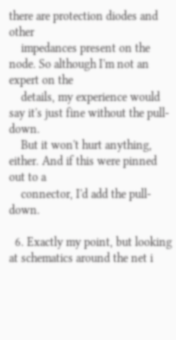there are protection diodes and other
    impedances present on the node. So although I'm not an expert on the
    details, my experience would say it's just fine without the pull-down.
    But it won't hurt anything, either. And if this were pinned out to a
    connector, I'd add the pull-down.

  6. Exactly my point, but looking at schematics around the net i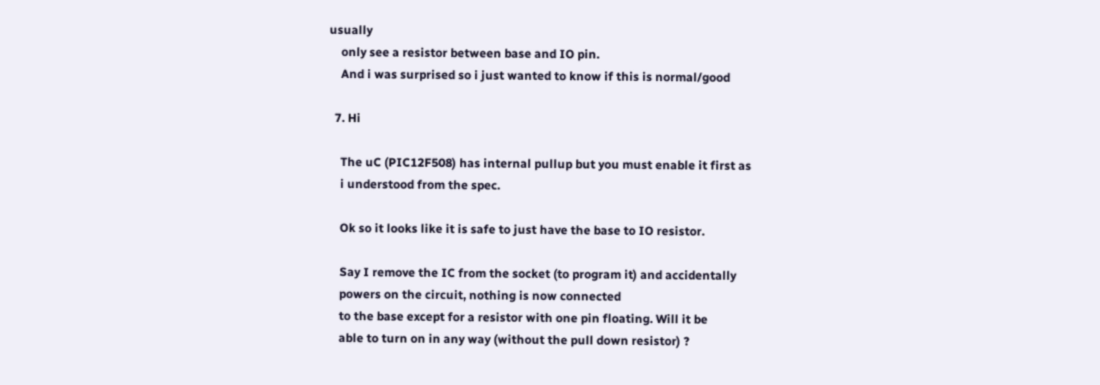usually
    only see a resistor between base and IO pin.
    And i was surprised so i just wanted to know if this is normal/good

  7. Hi

    The uC (PIC12F508) has internal pullup but you must enable it first as
    i understood from the spec.

    Ok so it looks like it is safe to just have the base to IO resistor.

    Say I remove the IC from the socket (to program it) and accidentally
    powers on the circuit, nothing is now connected
    to the base except for a resistor with one pin floating. Will it be
    able to turn on in any way (without the pull down resistor) ?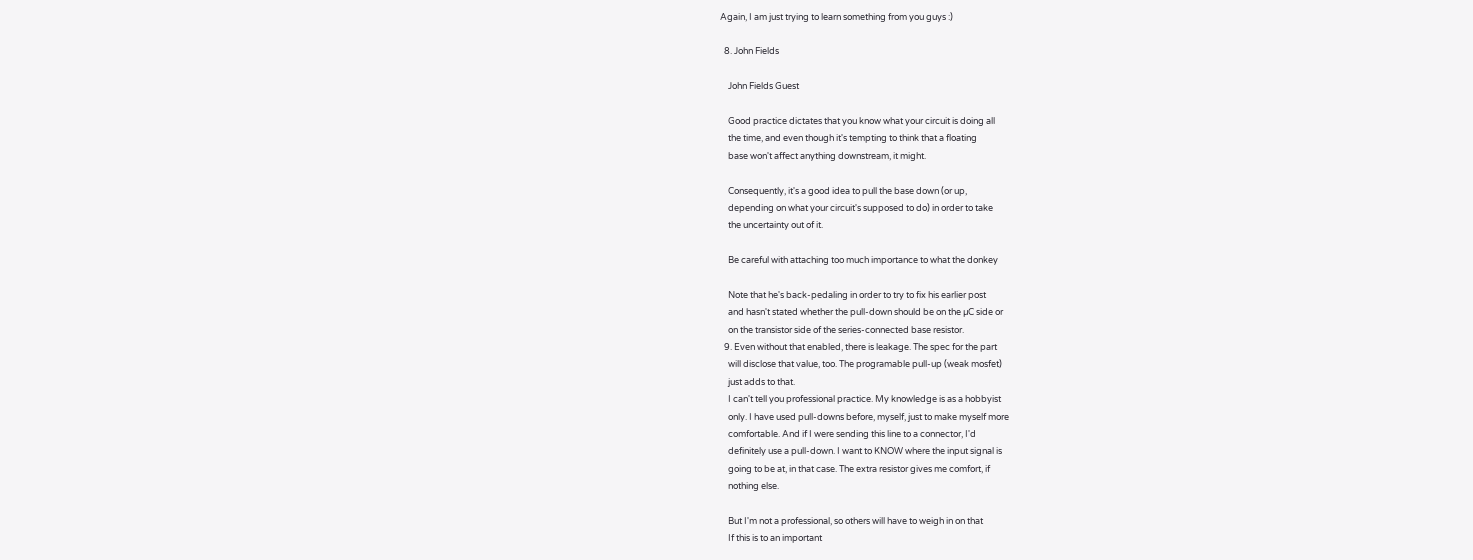Again, I am just trying to learn something from you guys :)

  8. John Fields

    John Fields Guest

    Good practice dictates that you know what your circuit is doing all
    the time, and even though it's tempting to think that a floating
    base won't affect anything downstream, it might.

    Consequently, it's a good idea to pull the base down (or up,
    depending on what your circuit's supposed to do) in order to take
    the uncertainty out of it.

    Be careful with attaching too much importance to what the donkey

    Note that he's back-pedaling in order to try to fix his earlier post
    and hasn't stated whether the pull-down should be on the µC side or
    on the transistor side of the series-connected base resistor.
  9. Even without that enabled, there is leakage. The spec for the part
    will disclose that value, too. The programable pull-up (weak mosfet)
    just adds to that.
    I can't tell you professional practice. My knowledge is as a hobbyist
    only. I have used pull-downs before, myself, just to make myself more
    comfortable. And if I were sending this line to a connector, I'd
    definitely use a pull-down. I want to KNOW where the input signal is
    going to be at, in that case. The extra resistor gives me comfort, if
    nothing else.

    But I'm not a professional, so others will have to weigh in on that
    If this is to an important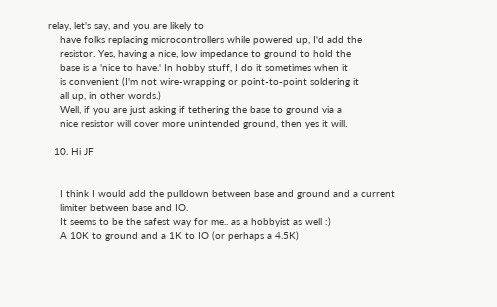relay, let's say, and you are likely to
    have folks replacing microcontrollers while powered up, I'd add the
    resistor. Yes, having a nice, low impedance to ground to hold the
    base is a 'nice to have.' In hobby stuff, I do it sometimes when it
    is convenient (I'm not wire-wrapping or point-to-point soldering it
    all up, in other words.)
    Well, if you are just asking if tethering the base to ground via a
    nice resistor will cover more unintended ground, then yes it will.

  10. Hi JF


    I think I would add the pulldown between base and ground and a current
    limiter between base and IO.
    It seems to be the safest way for me.. as a hobbyist as well :)
    A 10K to ground and a 1K to IO (or perhaps a 4.5K)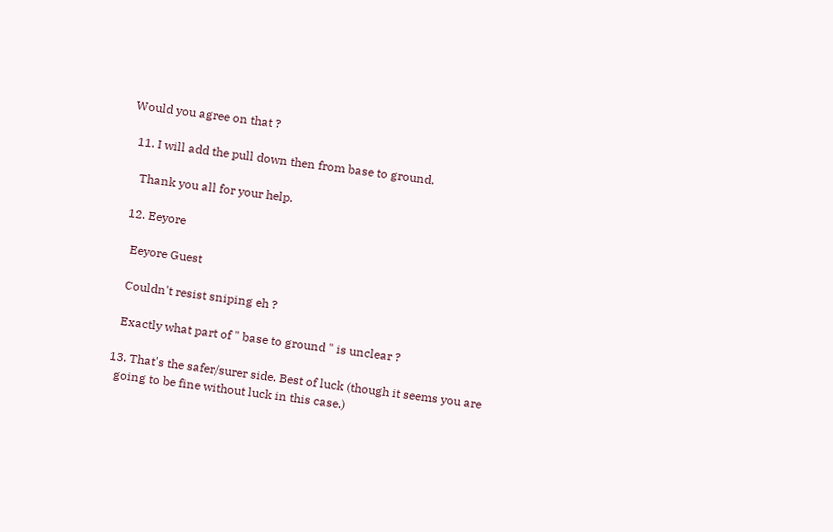Would you agree on that ?

  11. I will add the pull down then from base to ground.

    Thank you all for your help.

  12. Eeyore

    Eeyore Guest

    Couldn't resist sniping eh ?

    Exactly what part of " base to ground " is unclear ?

  13. That's the safer/surer side. Best of luck (though it seems you are
    going to be fine without luck in this case.)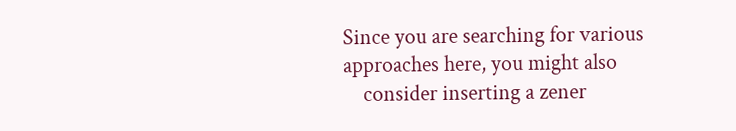Since you are searching for various approaches here, you might also
    consider inserting a zener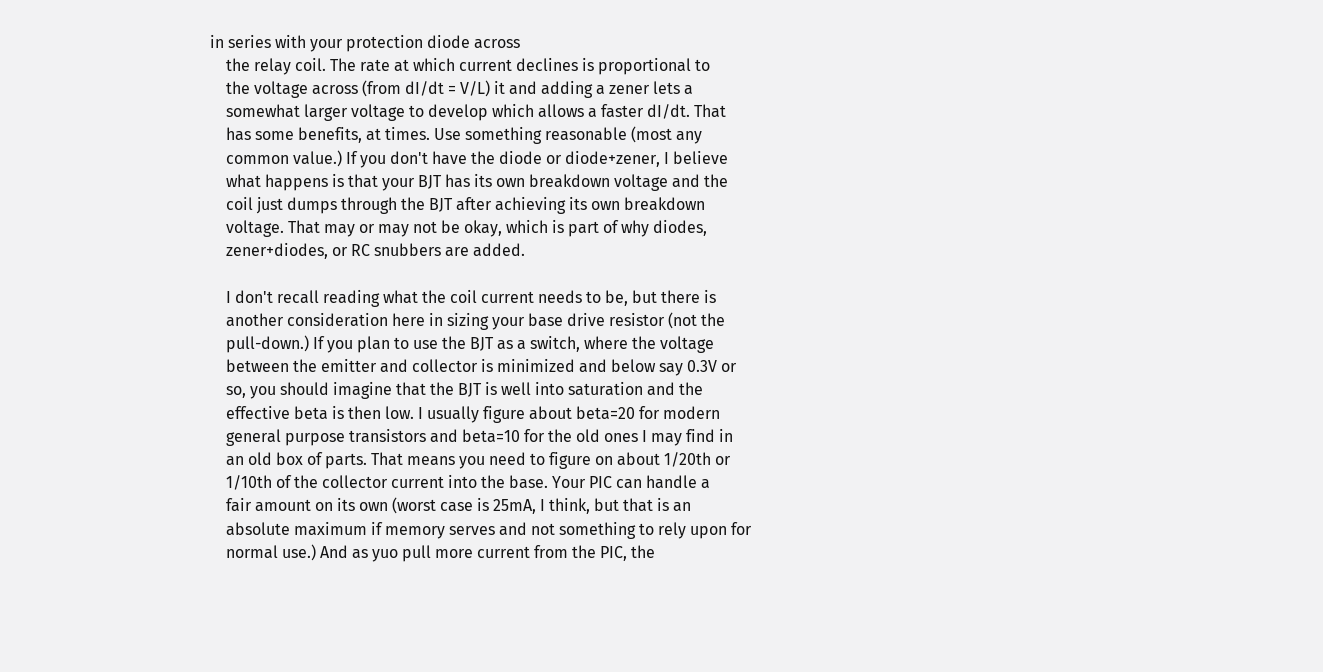in series with your protection diode across
    the relay coil. The rate at which current declines is proportional to
    the voltage across (from dI/dt = V/L) it and adding a zener lets a
    somewhat larger voltage to develop which allows a faster dI/dt. That
    has some benefits, at times. Use something reasonable (most any
    common value.) If you don't have the diode or diode+zener, I believe
    what happens is that your BJT has its own breakdown voltage and the
    coil just dumps through the BJT after achieving its own breakdown
    voltage. That may or may not be okay, which is part of why diodes,
    zener+diodes, or RC snubbers are added.

    I don't recall reading what the coil current needs to be, but there is
    another consideration here in sizing your base drive resistor (not the
    pull-down.) If you plan to use the BJT as a switch, where the voltage
    between the emitter and collector is minimized and below say 0.3V or
    so, you should imagine that the BJT is well into saturation and the
    effective beta is then low. I usually figure about beta=20 for modern
    general purpose transistors and beta=10 for the old ones I may find in
    an old box of parts. That means you need to figure on about 1/20th or
    1/10th of the collector current into the base. Your PIC can handle a
    fair amount on its own (worst case is 25mA, I think, but that is an
    absolute maximum if memory serves and not something to rely upon for
    normal use.) And as yuo pull more current from the PIC, the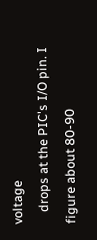voltage
    drops at the PIC's I/O pin. I figure about 80-90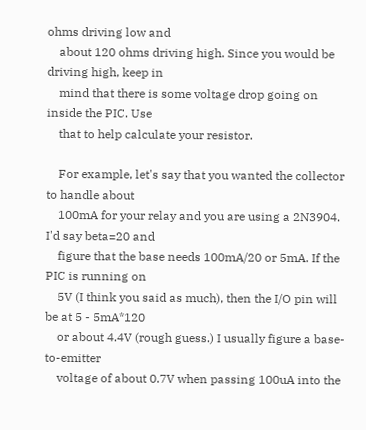ohms driving low and
    about 120 ohms driving high. Since you would be driving high, keep in
    mind that there is some voltage drop going on inside the PIC. Use
    that to help calculate your resistor.

    For example, let's say that you wanted the collector to handle about
    100mA for your relay and you are using a 2N3904. I'd say beta=20 and
    figure that the base needs 100mA/20 or 5mA. If the PIC is running on
    5V (I think you said as much), then the I/O pin will be at 5 - 5mA*120
    or about 4.4V (rough guess.) I usually figure a base-to-emitter
    voltage of about 0.7V when passing 100uA into the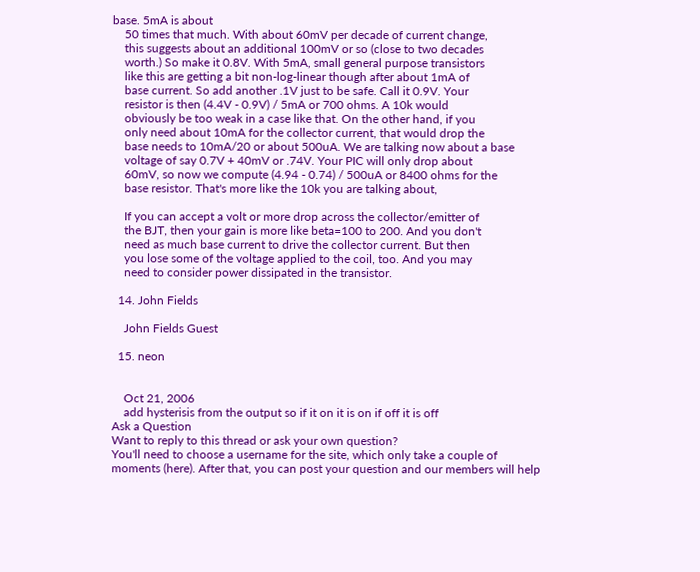base. 5mA is about
    50 times that much. With about 60mV per decade of current change,
    this suggests about an additional 100mV or so (close to two decades
    worth.) So make it 0.8V. With 5mA, small general purpose transistors
    like this are getting a bit non-log-linear though after about 1mA of
    base current. So add another .1V just to be safe. Call it 0.9V. Your
    resistor is then (4.4V - 0.9V) / 5mA or 700 ohms. A 10k would
    obviously be too weak in a case like that. On the other hand, if you
    only need about 10mA for the collector current, that would drop the
    base needs to 10mA/20 or about 500uA. We are talking now about a base
    voltage of say 0.7V + 40mV or .74V. Your PIC will only drop about
    60mV, so now we compute (4.94 - 0.74) / 500uA or 8400 ohms for the
    base resistor. That's more like the 10k you are talking about,

    If you can accept a volt or more drop across the collector/emitter of
    the BJT, then your gain is more like beta=100 to 200. And you don't
    need as much base current to drive the collector current. But then
    you lose some of the voltage applied to the coil, too. And you may
    need to consider power dissipated in the transistor.

  14. John Fields

    John Fields Guest

  15. neon


    Oct 21, 2006
    add hysterisis from the output so if it on it is on if off it is off
Ask a Question
Want to reply to this thread or ask your own question?
You'll need to choose a username for the site, which only take a couple of moments (here). After that, you can post your question and our members will help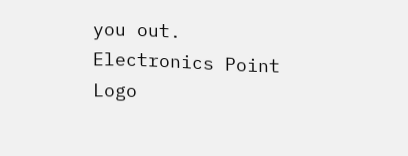you out.
Electronics Point Logo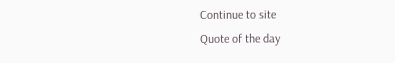Continue to site
Quote of the day